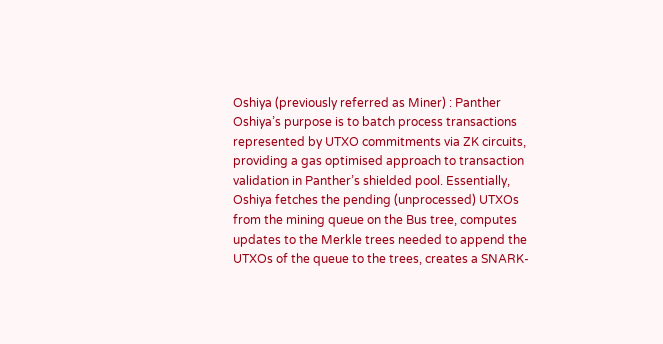Oshiya (previously referred as Miner) : Panther Oshiya’s purpose is to batch process transactions represented by UTXO commitments via ZK circuits, providing a gas optimised approach to transaction validation in Panther’s shielded pool. Essentially, Oshiya fetches the pending (unprocessed) UTXOs from the mining queue on the Bus tree, computes updates to the Merkle trees needed to append the UTXOs of the queue to the trees, creates a SNARK-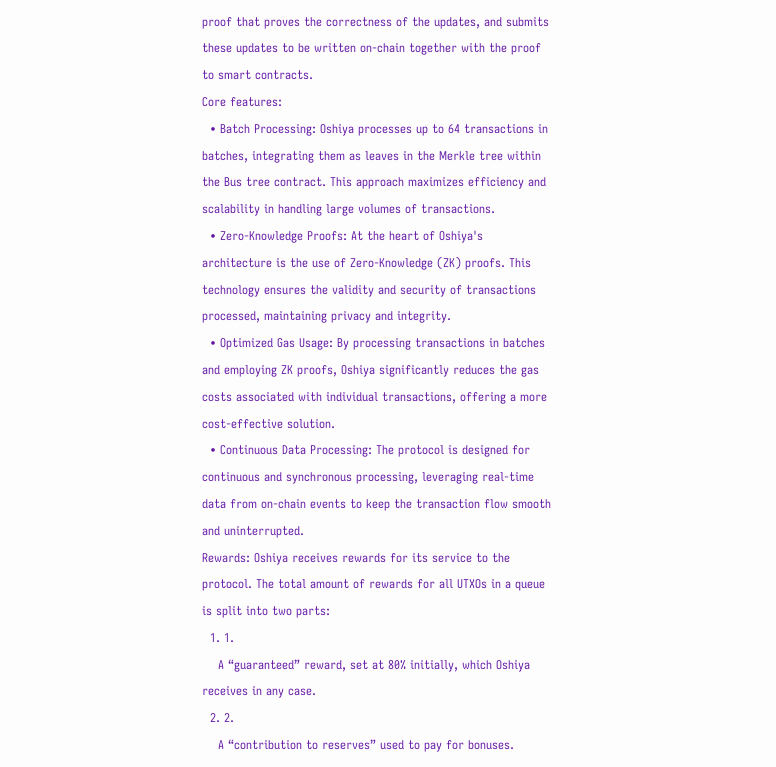proof that proves the correctness of the updates, and submits these updates to be written on-chain together with the proof to smart contracts.
Core features:
  • Batch Processing: Oshiya processes up to 64 transactions in batches, integrating them as leaves in the Merkle tree within the Bus tree contract. This approach maximizes efficiency and scalability in handling large volumes of transactions.
  • Zero-Knowledge Proofs: At the heart of Oshiya's architecture is the use of Zero-Knowledge (ZK) proofs. This technology ensures the validity and security of transactions processed, maintaining privacy and integrity.
  • Optimized Gas Usage: By processing transactions in batches and employing ZK proofs, Oshiya significantly reduces the gas costs associated with individual transactions, offering a more cost-effective solution.
  • Continuous Data Processing: The protocol is designed for continuous and synchronous processing, leveraging real-time data from on-chain events to keep the transaction flow smooth and uninterrupted.
Rewards: Oshiya receives rewards for its service to the protocol. The total amount of rewards for all UTXOs in a queue is split into two parts:
  1. 1.
    A “guaranteed” reward, set at 80% initially, which Oshiya receives in any case.
  2. 2.
    A “contribution to reserves” used to pay for bonuses.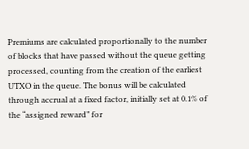Premiums are calculated proportionally to the number of blocks that have passed without the queue getting processed, counting from the creation of the earliest UTXO in the queue. The bonus will be calculated through accrual at a fixed factor, initially set at 0.1% of the “assigned reward” for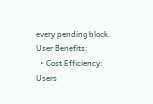every pending block.
User Benefits:
  • Cost Efficiency: Users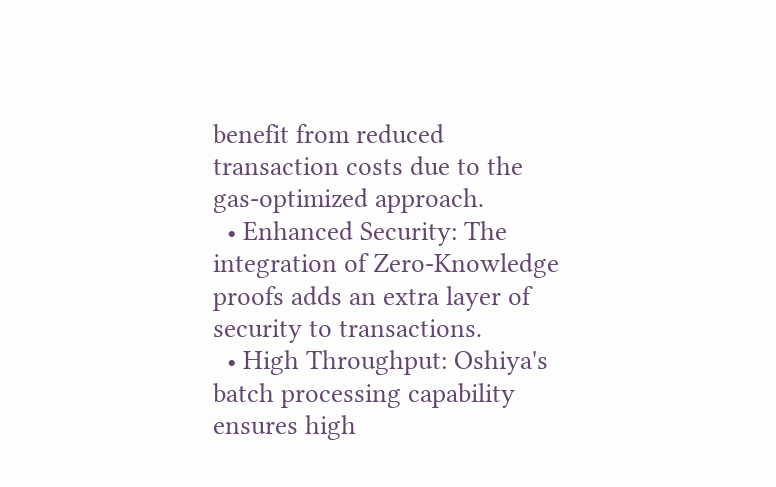benefit from reduced transaction costs due to the gas-optimized approach.
  • Enhanced Security: The integration of Zero-Knowledge proofs adds an extra layer of security to transactions.
  • High Throughput: Oshiya's batch processing capability ensures high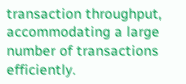transaction throughput, accommodating a large number of transactions efficiently.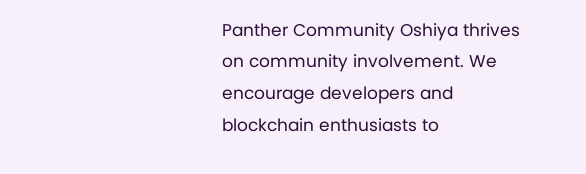Panther Community Oshiya thrives on community involvement. We encourage developers and blockchain enthusiasts to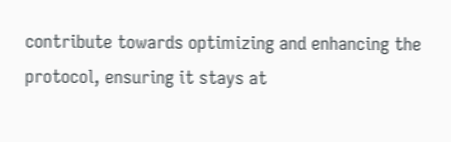contribute towards optimizing and enhancing the protocol, ensuring it stays at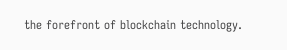the forefront of blockchain technology.